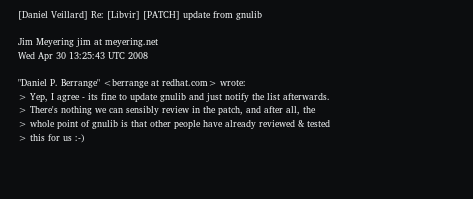[Daniel Veillard] Re: [Libvir] [PATCH] update from gnulib

Jim Meyering jim at meyering.net
Wed Apr 30 13:25:43 UTC 2008

"Daniel P. Berrange" <berrange at redhat.com> wrote:
> Yep, I agree - its fine to update gnulib and just notify the list afterwards.
> There's nothing we can sensibly review in the patch, and after all, the
> whole point of gnulib is that other people have already reviewed & tested
> this for us :-)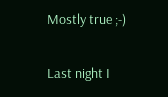Mostly true ;-)

Last night I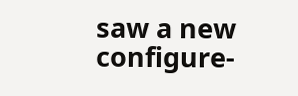saw a new configure-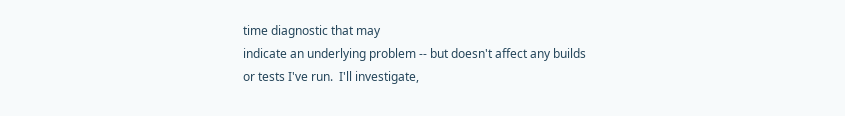time diagnostic that may
indicate an underlying problem -- but doesn't affect any builds
or tests I've run.  I'll investigate,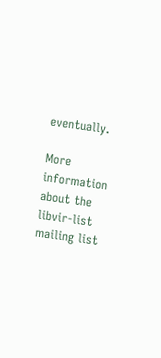eventually.

More information about the libvir-list mailing list